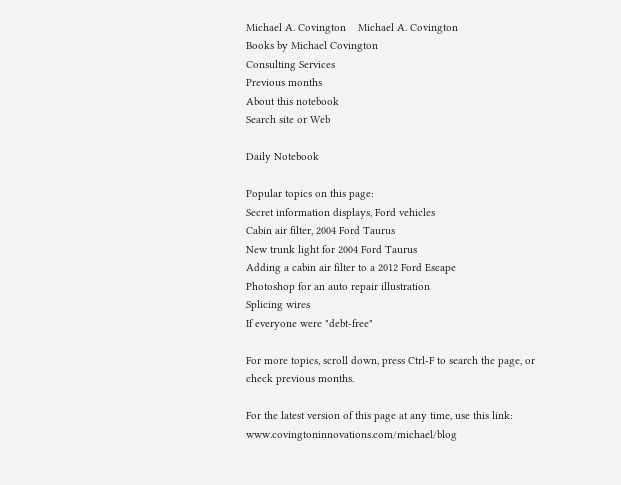Michael A. Covington    Michael A. Covington
Books by Michael Covington
Consulting Services
Previous months
About this notebook
Search site or Web

Daily Notebook

Popular topics on this page:
Secret information displays, Ford vehicles
Cabin air filter, 2004 Ford Taurus
New trunk light for 2004 Ford Taurus
Adding a cabin air filter to a 2012 Ford Escape
Photoshop for an auto repair illustration
Splicing wires
If everyone were "debt-free"

For more topics, scroll down, press Ctrl-F to search the page, or check previous months.

For the latest version of this page at any time, use this link: www.covingtoninnovations.com/michael/blog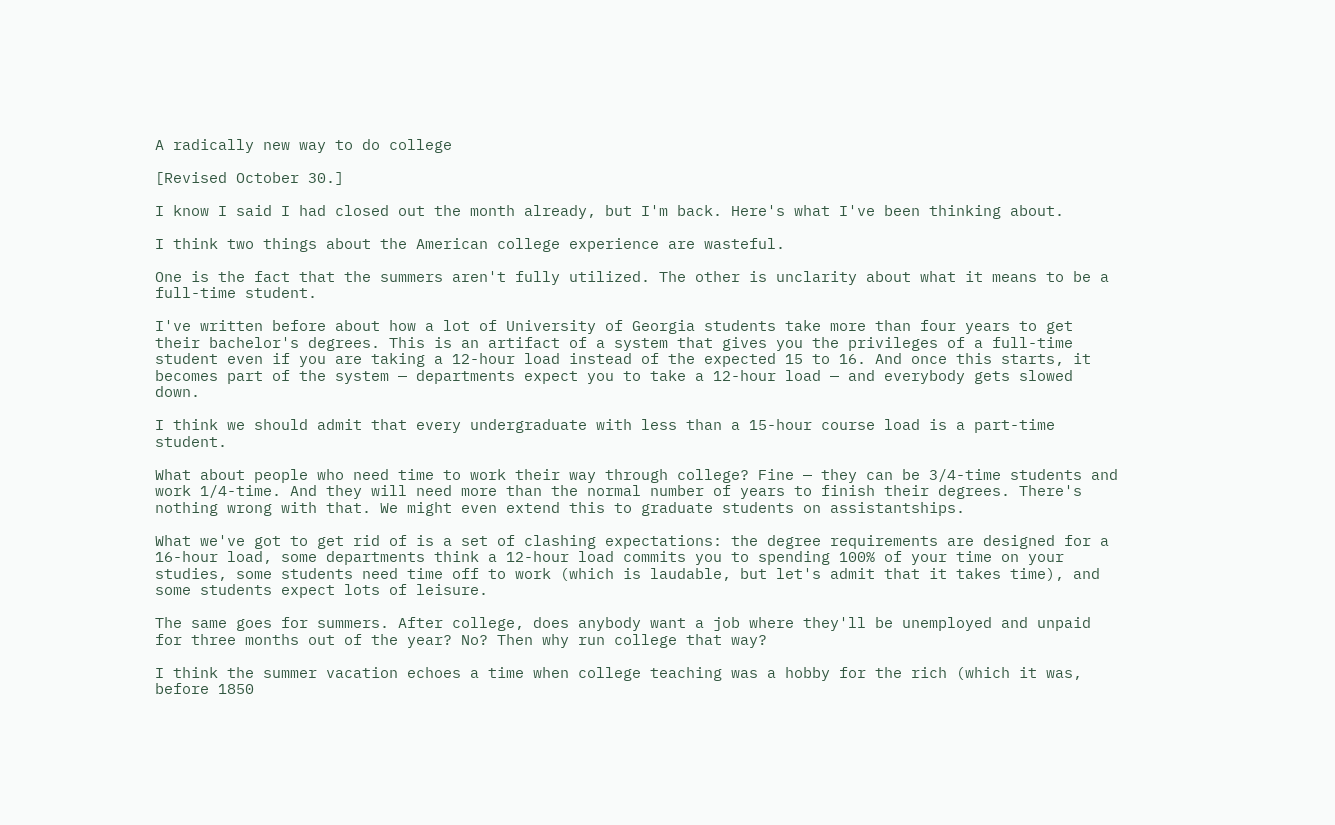A radically new way to do college

[Revised October 30.]

I know I said I had closed out the month already, but I'm back. Here's what I've been thinking about.

I think two things about the American college experience are wasteful.

One is the fact that the summers aren't fully utilized. The other is unclarity about what it means to be a full-time student.

I've written before about how a lot of University of Georgia students take more than four years to get their bachelor's degrees. This is an artifact of a system that gives you the privileges of a full-time student even if you are taking a 12-hour load instead of the expected 15 to 16. And once this starts, it becomes part of the system — departments expect you to take a 12-hour load — and everybody gets slowed down.

I think we should admit that every undergraduate with less than a 15-hour course load is a part-time student.

What about people who need time to work their way through college? Fine — they can be 3/4-time students and work 1/4-time. And they will need more than the normal number of years to finish their degrees. There's nothing wrong with that. We might even extend this to graduate students on assistantships.

What we've got to get rid of is a set of clashing expectations: the degree requirements are designed for a 16-hour load, some departments think a 12-hour load commits you to spending 100% of your time on your studies, some students need time off to work (which is laudable, but let's admit that it takes time), and some students expect lots of leisure.

The same goes for summers. After college, does anybody want a job where they'll be unemployed and unpaid for three months out of the year? No? Then why run college that way?

I think the summer vacation echoes a time when college teaching was a hobby for the rich (which it was, before 1850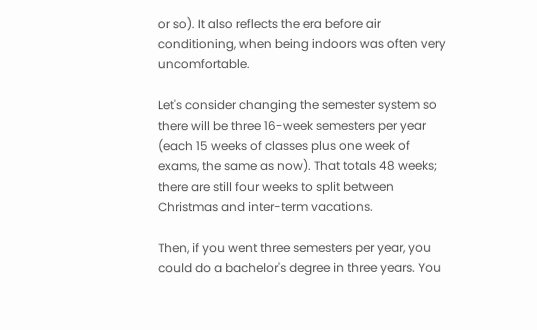or so). It also reflects the era before air conditioning, when being indoors was often very uncomfortable.

Let's consider changing the semester system so there will be three 16-week semesters per year (each 15 weeks of classes plus one week of exams, the same as now). That totals 48 weeks; there are still four weeks to split between Christmas and inter-term vacations.

Then, if you went three semesters per year, you could do a bachelor's degree in three years. You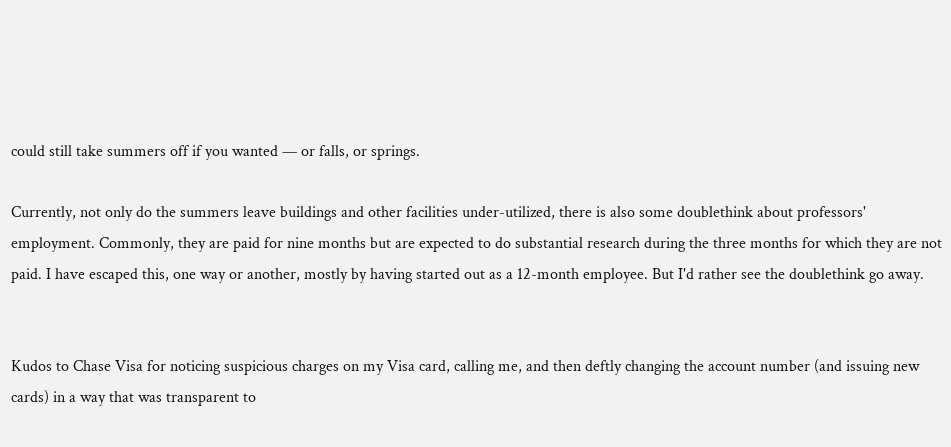could still take summers off if you wanted — or falls, or springs.

Currently, not only do the summers leave buildings and other facilities under-utilized, there is also some doublethink about professors' employment. Commonly, they are paid for nine months but are expected to do substantial research during the three months for which they are not paid. I have escaped this, one way or another, mostly by having started out as a 12-month employee. But I'd rather see the doublethink go away.


Kudos to Chase Visa for noticing suspicious charges on my Visa card, calling me, and then deftly changing the account number (and issuing new cards) in a way that was transparent to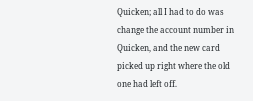Quicken; all I had to do was change the account number in Quicken, and the new card picked up right where the old one had left off.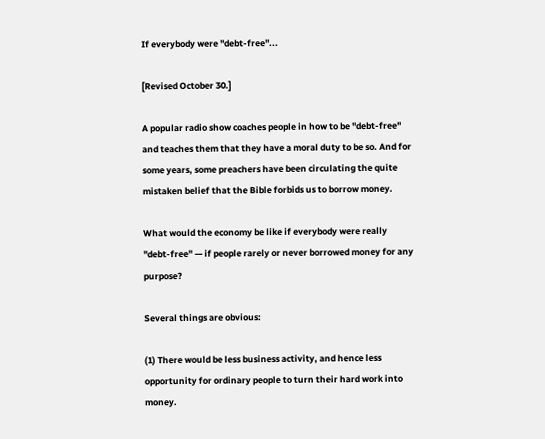If everybody were "debt-free"...

[Revised October 30.]

A popular radio show coaches people in how to be "debt-free" and teaches them that they have a moral duty to be so. And for some years, some preachers have been circulating the quite mistaken belief that the Bible forbids us to borrow money.

What would the economy be like if everybody were really "debt-free" — if people rarely or never borrowed money for any purpose?

Several things are obvious:

(1) There would be less business activity, and hence less opportunity for ordinary people to turn their hard work into money.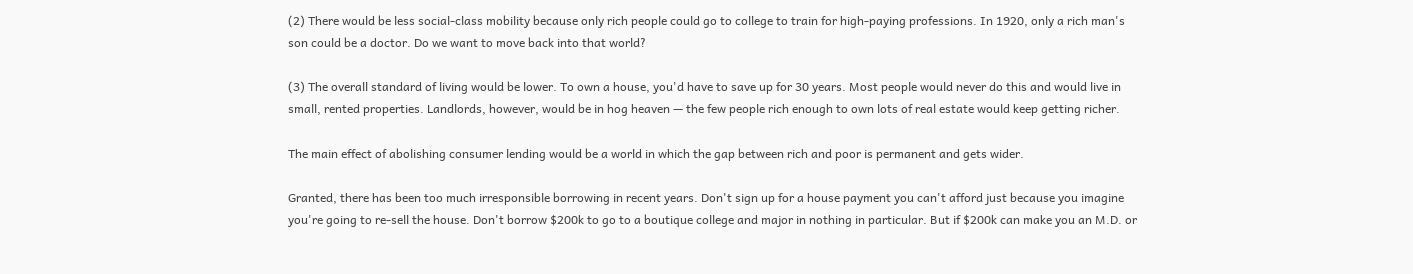(2) There would be less social-class mobility because only rich people could go to college to train for high-paying professions. In 1920, only a rich man's son could be a doctor. Do we want to move back into that world?

(3) The overall standard of living would be lower. To own a house, you'd have to save up for 30 years. Most people would never do this and would live in small, rented properties. Landlords, however, would be in hog heaven — the few people rich enough to own lots of real estate would keep getting richer.

The main effect of abolishing consumer lending would be a world in which the gap between rich and poor is permanent and gets wider.

Granted, there has been too much irresponsible borrowing in recent years. Don't sign up for a house payment you can't afford just because you imagine you're going to re-sell the house. Don't borrow $200k to go to a boutique college and major in nothing in particular. But if $200k can make you an M.D. or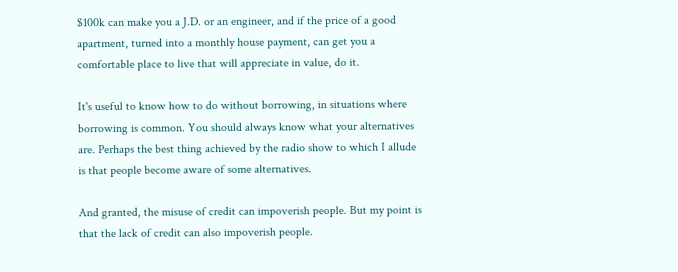$100k can make you a J.D. or an engineer, and if the price of a good apartment, turned into a monthly house payment, can get you a comfortable place to live that will appreciate in value, do it.

It's useful to know how to do without borrowing, in situations where borrowing is common. You should always know what your alternatives are. Perhaps the best thing achieved by the radio show to which I allude is that people become aware of some alternatives.

And granted, the misuse of credit can impoverish people. But my point is that the lack of credit can also impoverish people.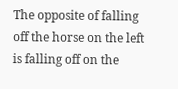The opposite of falling off the horse on the left is falling off on the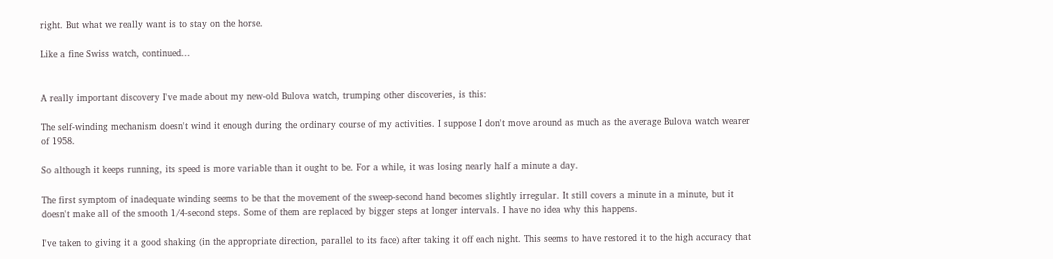right. But what we really want is to stay on the horse.

Like a fine Swiss watch, continued...


A really important discovery I've made about my new-old Bulova watch, trumping other discoveries, is this:

The self-winding mechanism doesn't wind it enough during the ordinary course of my activities. I suppose I don't move around as much as the average Bulova watch wearer of 1958.

So although it keeps running, its speed is more variable than it ought to be. For a while, it was losing nearly half a minute a day.

The first symptom of inadequate winding seems to be that the movement of the sweep-second hand becomes slightly irregular. It still covers a minute in a minute, but it doesn't make all of the smooth 1/4-second steps. Some of them are replaced by bigger steps at longer intervals. I have no idea why this happens.

I've taken to giving it a good shaking (in the appropriate direction, parallel to its face) after taking it off each night. This seems to have restored it to the high accuracy that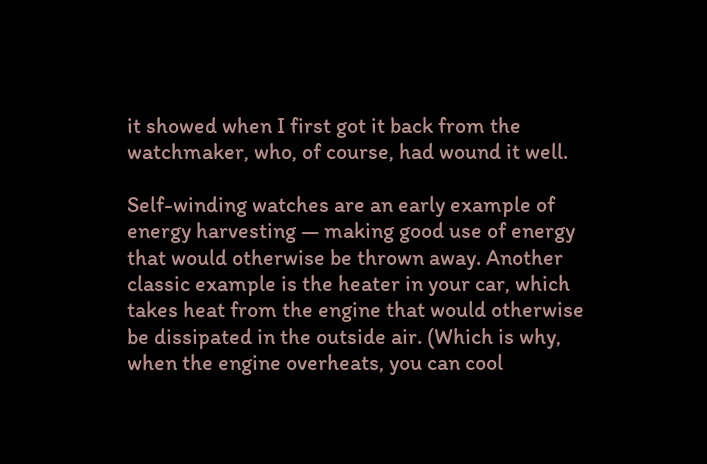it showed when I first got it back from the watchmaker, who, of course, had wound it well.

Self-winding watches are an early example of energy harvesting — making good use of energy that would otherwise be thrown away. Another classic example is the heater in your car, which takes heat from the engine that would otherwise be dissipated in the outside air. (Which is why, when the engine overheats, you can cool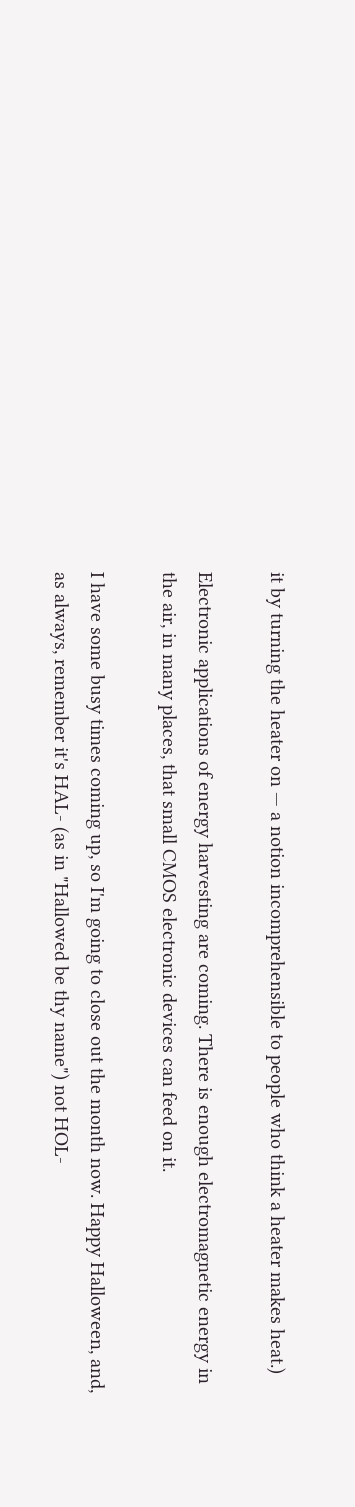it by turning the heater on — a notion incomprehensible to people who think a heater makes heat.)

Electronic applications of energy harvesting are coming. There is enough electromagnetic energy in the air, in many places, that small CMOS electronic devices can feed on it.

I have some busy times coming up, so I'm going to close out the month now. Happy Halloween, and, as always, remember it's HAL- (as in "Hallowed be thy name") not HOL-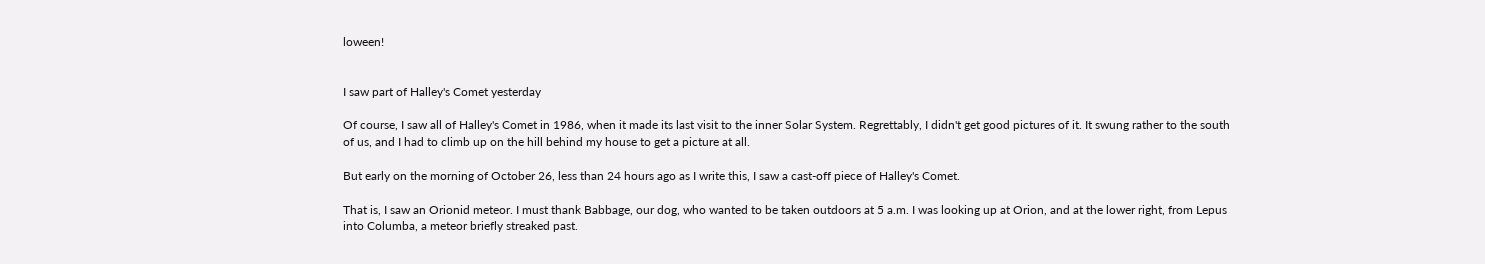loween!


I saw part of Halley's Comet yesterday

Of course, I saw all of Halley's Comet in 1986, when it made its last visit to the inner Solar System. Regrettably, I didn't get good pictures of it. It swung rather to the south of us, and I had to climb up on the hill behind my house to get a picture at all.

But early on the morning of October 26, less than 24 hours ago as I write this, I saw a cast-off piece of Halley's Comet.

That is, I saw an Orionid meteor. I must thank Babbage, our dog, who wanted to be taken outdoors at 5 a.m. I was looking up at Orion, and at the lower right, from Lepus into Columba, a meteor briefly streaked past.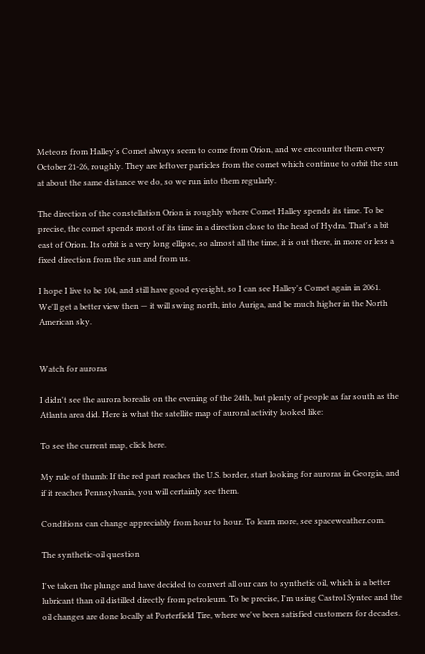Meteors from Halley's Comet always seem to come from Orion, and we encounter them every October 21-26, roughly. They are leftover particles from the comet which continue to orbit the sun at about the same distance we do, so we run into them regularly.

The direction of the constellation Orion is roughly where Comet Halley spends its time. To be precise, the comet spends most of its time in a direction close to the head of Hydra. That's a bit east of Orion. Its orbit is a very long ellipse, so almost all the time, it is out there, in more or less a fixed direction from the sun and from us.

I hope I live to be 104, and still have good eyesight, so I can see Halley's Comet again in 2061. We'll get a better view then — it will swing north, into Auriga, and be much higher in the North American sky.


Watch for auroras

I didn't see the aurora borealis on the evening of the 24th, but plenty of people as far south as the Atlanta area did. Here is what the satellite map of auroral activity looked like:

To see the current map, click here.

My rule of thumb: If the red part reaches the U.S. border, start looking for auroras in Georgia, and if it reaches Pennsylvania, you will certainly see them.

Conditions can change appreciably from hour to hour. To learn more, see spaceweather.com.

The synthetic-oil question

I've taken the plunge and have decided to convert all our cars to synthetic oil, which is a better lubricant than oil distilled directly from petroleum. To be precise, I'm using Castrol Syntec and the oil changes are done locally at Porterfield Tire, where we've been satisfied customers for decades.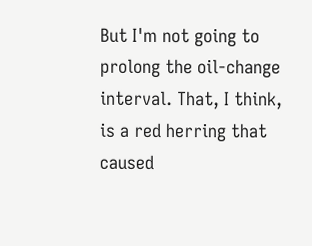But I'm not going to prolong the oil-change interval. That, I think, is a red herring that caused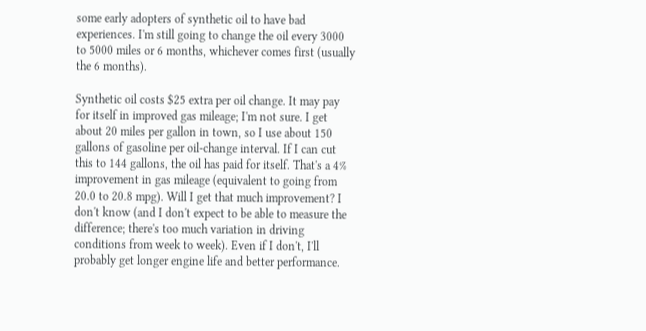some early adopters of synthetic oil to have bad experiences. I'm still going to change the oil every 3000 to 5000 miles or 6 months, whichever comes first (usually the 6 months).

Synthetic oil costs $25 extra per oil change. It may pay for itself in improved gas mileage; I'm not sure. I get about 20 miles per gallon in town, so I use about 150 gallons of gasoline per oil-change interval. If I can cut this to 144 gallons, the oil has paid for itself. That's a 4% improvement in gas mileage (equivalent to going from 20.0 to 20.8 mpg). Will I get that much improvement? I don't know (and I don't expect to be able to measure the difference; there's too much variation in driving conditions from week to week). Even if I don't, I'll probably get longer engine life and better performance.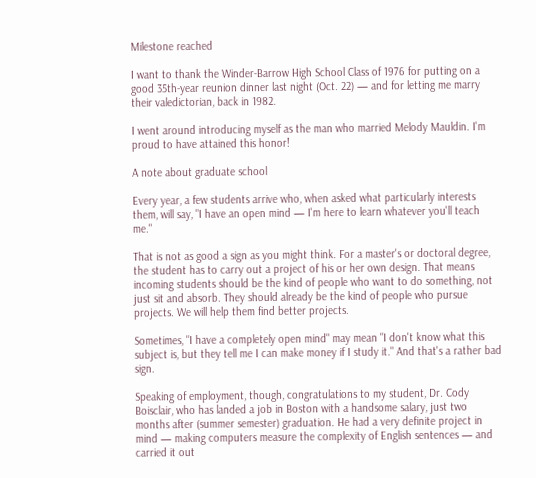Milestone reached

I want to thank the Winder-Barrow High School Class of 1976 for putting on a good 35th-year reunion dinner last night (Oct. 22) — and for letting me marry their valedictorian, back in 1982.

I went around introducing myself as the man who married Melody Mauldin. I'm proud to have attained this honor!

A note about graduate school

Every year, a few students arrive who, when asked what particularly interests them, will say, "I have an open mind — I'm here to learn whatever you'll teach me."

That is not as good a sign as you might think. For a master's or doctoral degree, the student has to carry out a project of his or her own design. That means incoming students should be the kind of people who want to do something, not just sit and absorb. They should already be the kind of people who pursue projects. We will help them find better projects.

Sometimes, "I have a completely open mind" may mean "I don't know what this subject is, but they tell me I can make money if I study it." And that's a rather bad sign.

Speaking of employment, though, congratulations to my student, Dr. Cody Boisclair, who has landed a job in Boston with a handsome salary, just two months after (summer semester) graduation. He had a very definite project in mind — making computers measure the complexity of English sentences — and carried it out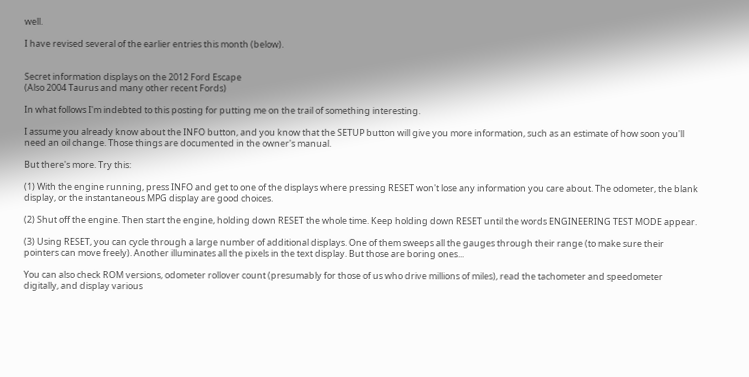well.

I have revised several of the earlier entries this month (below).


Secret information displays on the 2012 Ford Escape
(Also 2004 Taurus and many other recent Fords)

In what follows I'm indebted to this posting for putting me on the trail of something interesting.

I assume you already know about the INFO button, and you know that the SETUP button will give you more information, such as an estimate of how soon you'll need an oil change. Those things are documented in the owner's manual.

But there's more. Try this:

(1) With the engine running, press INFO and get to one of the displays where pressing RESET won't lose any information you care about. The odometer, the blank display, or the instantaneous MPG display are good choices.

(2) Shut off the engine. Then start the engine, holding down RESET the whole time. Keep holding down RESET until the words ENGINEERING TEST MODE appear.

(3) Using RESET, you can cycle through a large number of additional displays. One of them sweeps all the gauges through their range (to make sure their pointers can move freely). Another illuminates all the pixels in the text display. But those are boring ones...

You can also check ROM versions, odometer rollover count (presumably for those of us who drive millions of miles), read the tachometer and speedometer digitally, and display various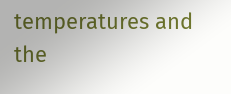temperatures and the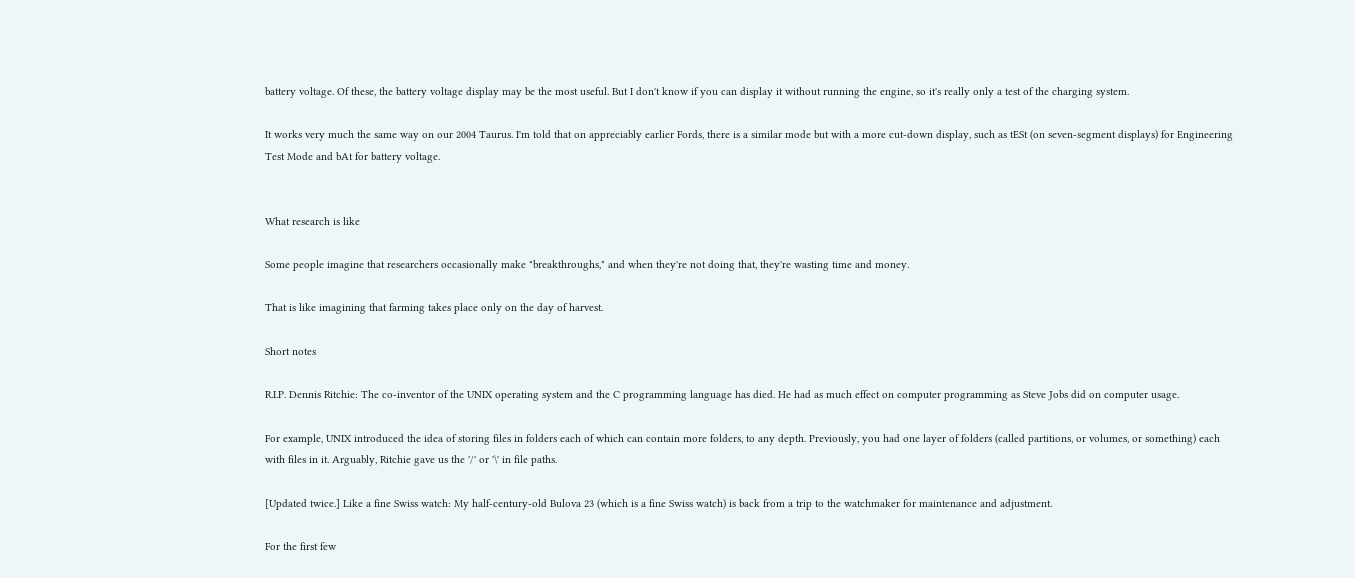battery voltage. Of these, the battery voltage display may be the most useful. But I don't know if you can display it without running the engine, so it's really only a test of the charging system.

It works very much the same way on our 2004 Taurus. I'm told that on appreciably earlier Fords, there is a similar mode but with a more cut-down display, such as tESt (on seven-segment displays) for Engineering Test Mode and bAt for battery voltage.


What research is like

Some people imagine that researchers occasionally make "breakthroughs," and when they're not doing that, they're wasting time and money.

That is like imagining that farming takes place only on the day of harvest.

Short notes

R.I.P. Dennis Ritchie: The co-inventor of the UNIX operating system and the C programming language has died. He had as much effect on computer programming as Steve Jobs did on computer usage.

For example, UNIX introduced the idea of storing files in folders each of which can contain more folders, to any depth. Previously, you had one layer of folders (called partitions, or volumes, or something) each with files in it. Arguably, Ritchie gave us the '/' or '\' in file paths.

[Updated twice.] Like a fine Swiss watch: My half-century-old Bulova 23 (which is a fine Swiss watch) is back from a trip to the watchmaker for maintenance and adjustment.

For the first few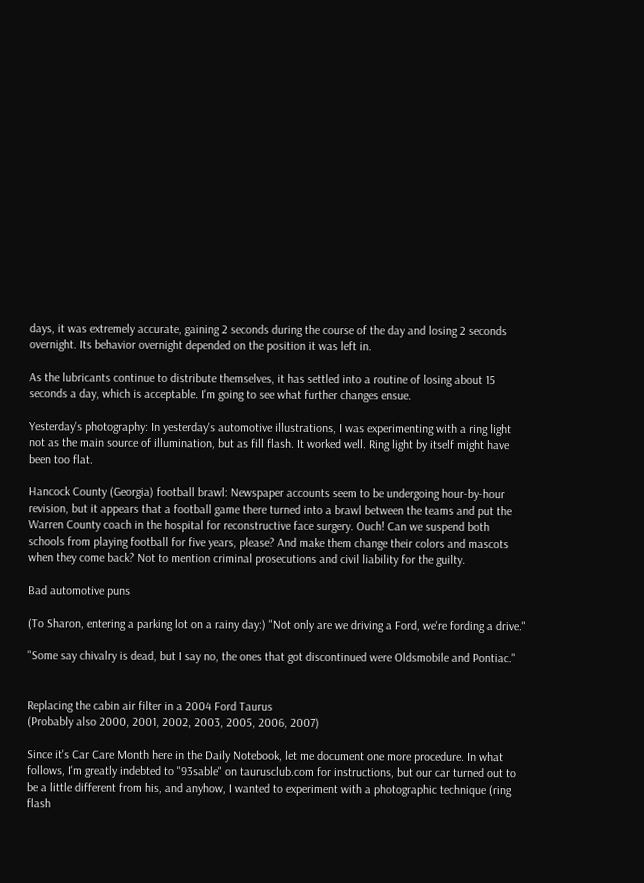days, it was extremely accurate, gaining 2 seconds during the course of the day and losing 2 seconds overnight. Its behavior overnight depended on the position it was left in.

As the lubricants continue to distribute themselves, it has settled into a routine of losing about 15 seconds a day, which is acceptable. I'm going to see what further changes ensue.

Yesterday's photography: In yesterday's automotive illustrations, I was experimenting with a ring light not as the main source of illumination, but as fill flash. It worked well. Ring light by itself might have been too flat.

Hancock County (Georgia) football brawl: Newspaper accounts seem to be undergoing hour-by-hour revision, but it appears that a football game there turned into a brawl between the teams and put the Warren County coach in the hospital for reconstructive face surgery. Ouch! Can we suspend both schools from playing football for five years, please? And make them change their colors and mascots when they come back? Not to mention criminal prosecutions and civil liability for the guilty.

Bad automotive puns

(To Sharon, entering a parking lot on a rainy day:) "Not only are we driving a Ford, we're fording a drive."

"Some say chivalry is dead, but I say no, the ones that got discontinued were Oldsmobile and Pontiac."


Replacing the cabin air filter in a 2004 Ford Taurus
(Probably also 2000, 2001, 2002, 2003, 2005, 2006, 2007)

Since it's Car Care Month here in the Daily Notebook, let me document one more procedure. In what follows, I'm greatly indebted to "93sable" on taurusclub.com for instructions, but our car turned out to be a little different from his, and anyhow, I wanted to experiment with a photographic technique (ring flash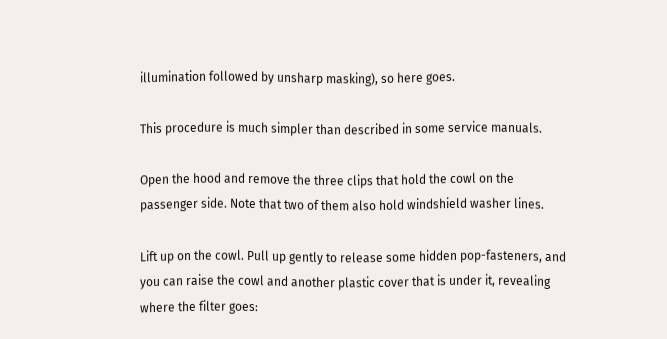illumination followed by unsharp masking), so here goes.

This procedure is much simpler than described in some service manuals.

Open the hood and remove the three clips that hold the cowl on the passenger side. Note that two of them also hold windshield washer lines.

Lift up on the cowl. Pull up gently to release some hidden pop-fasteners, and you can raise the cowl and another plastic cover that is under it, revealing where the filter goes: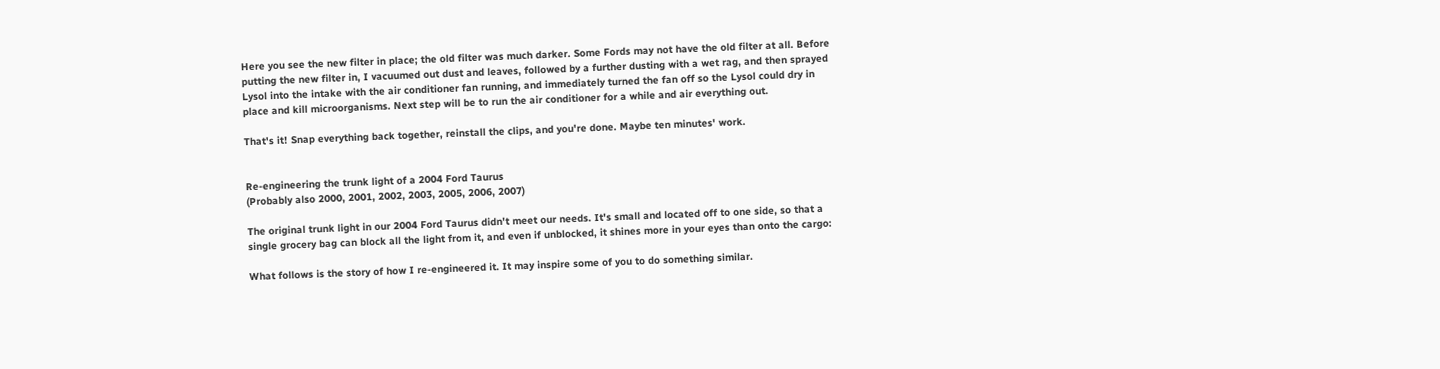Here you see the new filter in place; the old filter was much darker. Some Fords may not have the old filter at all. Before putting the new filter in, I vacuumed out dust and leaves, followed by a further dusting with a wet rag, and then sprayed Lysol into the intake with the air conditioner fan running, and immediately turned the fan off so the Lysol could dry in place and kill microorganisms. Next step will be to run the air conditioner for a while and air everything out.

That's it! Snap everything back together, reinstall the clips, and you're done. Maybe ten minutes' work.


Re-engineering the trunk light of a 2004 Ford Taurus
(Probably also 2000, 2001, 2002, 2003, 2005, 2006, 2007)

The original trunk light in our 2004 Ford Taurus didn't meet our needs. It's small and located off to one side, so that a single grocery bag can block all the light from it, and even if unblocked, it shines more in your eyes than onto the cargo:

What follows is the story of how I re-engineered it. It may inspire some of you to do something similar.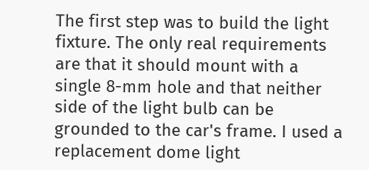The first step was to build the light fixture. The only real requirements are that it should mount with a single 8-mm hole and that neither side of the light bulb can be grounded to the car's frame. I used a replacement dome light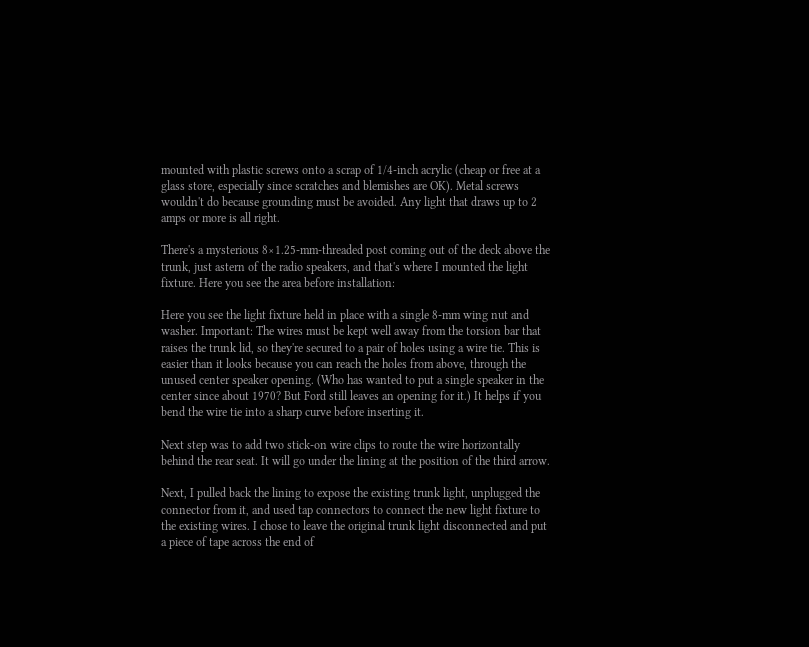mounted with plastic screws onto a scrap of 1/4-inch acrylic (cheap or free at a glass store, especially since scratches and blemishes are OK). Metal screws wouldn't do because grounding must be avoided. Any light that draws up to 2 amps or more is all right.

There's a mysterious 8×1.25-mm-threaded post coming out of the deck above the trunk, just astern of the radio speakers, and that's where I mounted the light fixture. Here you see the area before installation:

Here you see the light fixture held in place with a single 8-mm wing nut and washer. Important: The wires must be kept well away from the torsion bar that raises the trunk lid, so they're secured to a pair of holes using a wire tie. This is easier than it looks because you can reach the holes from above, through the unused center speaker opening. (Who has wanted to put a single speaker in the center since about 1970? But Ford still leaves an opening for it.) It helps if you bend the wire tie into a sharp curve before inserting it.

Next step was to add two stick-on wire clips to route the wire horizontally behind the rear seat. It will go under the lining at the position of the third arrow.

Next, I pulled back the lining to expose the existing trunk light, unplugged the connector from it, and used tap connectors to connect the new light fixture to the existing wires. I chose to leave the original trunk light disconnected and put a piece of tape across the end of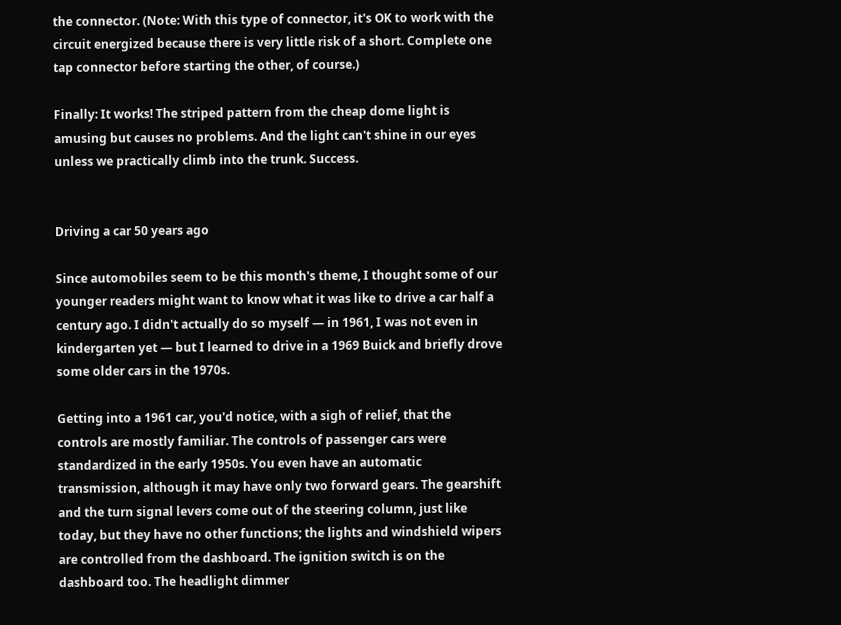the connector. (Note: With this type of connector, it's OK to work with the circuit energized because there is very little risk of a short. Complete one tap connector before starting the other, of course.)

Finally: It works! The striped pattern from the cheap dome light is amusing but causes no problems. And the light can't shine in our eyes unless we practically climb into the trunk. Success.


Driving a car 50 years ago

Since automobiles seem to be this month's theme, I thought some of our younger readers might want to know what it was like to drive a car half a century ago. I didn't actually do so myself — in 1961, I was not even in kindergarten yet — but I learned to drive in a 1969 Buick and briefly drove some older cars in the 1970s.

Getting into a 1961 car, you'd notice, with a sigh of relief, that the controls are mostly familiar. The controls of passenger cars were standardized in the early 1950s. You even have an automatic transmission, although it may have only two forward gears. The gearshift and the turn signal levers come out of the steering column, just like today, but they have no other functions; the lights and windshield wipers are controlled from the dashboard. The ignition switch is on the dashboard too. The headlight dimmer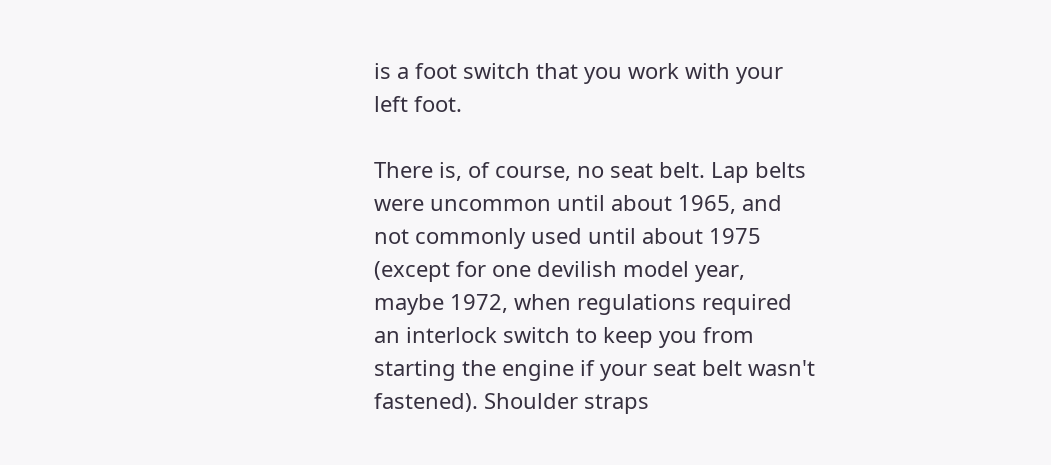is a foot switch that you work with your left foot.

There is, of course, no seat belt. Lap belts were uncommon until about 1965, and not commonly used until about 1975 (except for one devilish model year, maybe 1972, when regulations required an interlock switch to keep you from starting the engine if your seat belt wasn't fastened). Shoulder straps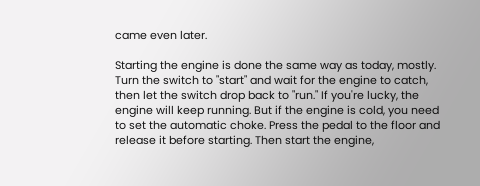came even later.

Starting the engine is done the same way as today, mostly. Turn the switch to "start" and wait for the engine to catch, then let the switch drop back to "run." If you're lucky, the engine will keep running. But if the engine is cold, you need to set the automatic choke. Press the pedal to the floor and release it before starting. Then start the engine,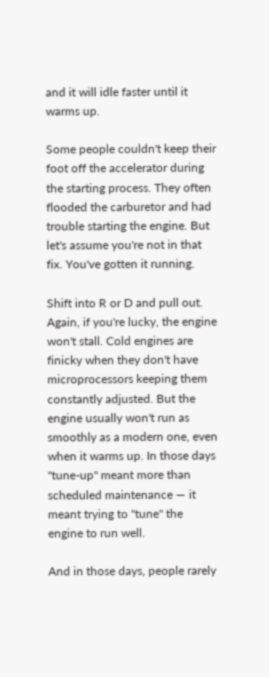and it will idle faster until it warms up.

Some people couldn't keep their foot off the accelerator during the starting process. They often flooded the carburetor and had trouble starting the engine. But let's assume you're not in that fix. You've gotten it running.

Shift into R or D and pull out. Again, if you're lucky, the engine won't stall. Cold engines are finicky when they don't have microprocessors keeping them constantly adjusted. But the engine usually won't run as smoothly as a modern one, even when it warms up. In those days "tune-up" meant more than scheduled maintenance — it meant trying to "tune" the engine to run well.

And in those days, people rarely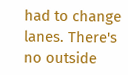had to change lanes. There's no outside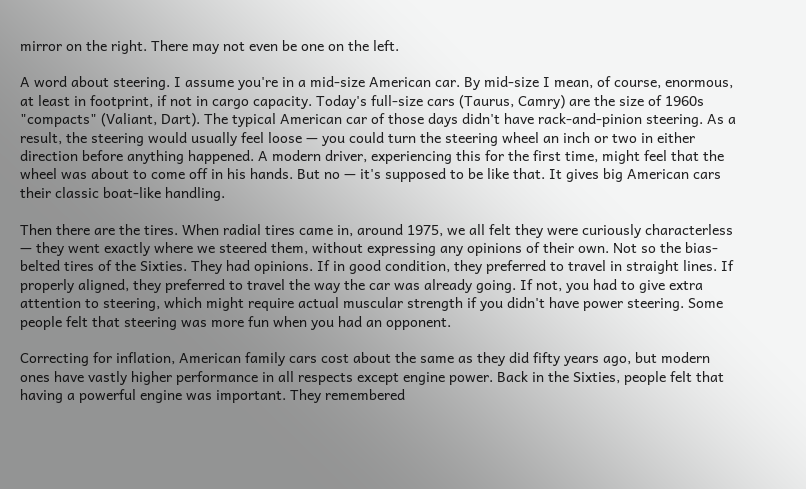mirror on the right. There may not even be one on the left.

A word about steering. I assume you're in a mid-size American car. By mid-size I mean, of course, enormous, at least in footprint, if not in cargo capacity. Today's full-size cars (Taurus, Camry) are the size of 1960s "compacts" (Valiant, Dart). The typical American car of those days didn't have rack-and-pinion steering. As a result, the steering would usually feel loose — you could turn the steering wheel an inch or two in either direction before anything happened. A modern driver, experiencing this for the first time, might feel that the wheel was about to come off in his hands. But no — it's supposed to be like that. It gives big American cars their classic boat-like handling.

Then there are the tires. When radial tires came in, around 1975, we all felt they were curiously characterless — they went exactly where we steered them, without expressing any opinions of their own. Not so the bias-belted tires of the Sixties. They had opinions. If in good condition, they preferred to travel in straight lines. If properly aligned, they preferred to travel the way the car was already going. If not, you had to give extra attention to steering, which might require actual muscular strength if you didn't have power steering. Some people felt that steering was more fun when you had an opponent.

Correcting for inflation, American family cars cost about the same as they did fifty years ago, but modern ones have vastly higher performance in all respects except engine power. Back in the Sixties, people felt that having a powerful engine was important. They remembered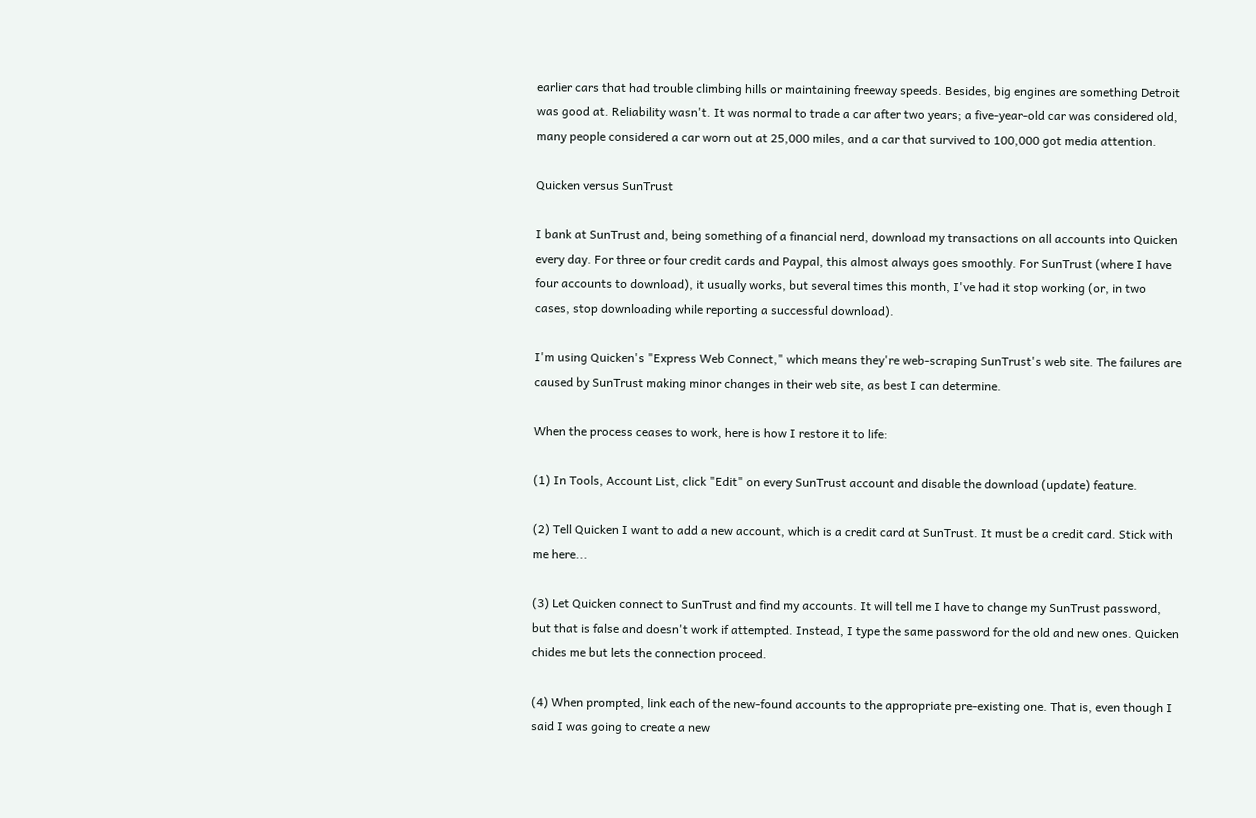earlier cars that had trouble climbing hills or maintaining freeway speeds. Besides, big engines are something Detroit was good at. Reliability wasn't. It was normal to trade a car after two years; a five-year-old car was considered old, many people considered a car worn out at 25,000 miles, and a car that survived to 100,000 got media attention.

Quicken versus SunTrust

I bank at SunTrust and, being something of a financial nerd, download my transactions on all accounts into Quicken every day. For three or four credit cards and Paypal, this almost always goes smoothly. For SunTrust (where I have four accounts to download), it usually works, but several times this month, I've had it stop working (or, in two cases, stop downloading while reporting a successful download).

I'm using Quicken's "Express Web Connect," which means they're web-scraping SunTrust's web site. The failures are caused by SunTrust making minor changes in their web site, as best I can determine.

When the process ceases to work, here is how I restore it to life:

(1) In Tools, Account List, click "Edit" on every SunTrust account and disable the download (update) feature.

(2) Tell Quicken I want to add a new account, which is a credit card at SunTrust. It must be a credit card. Stick with me here...

(3) Let Quicken connect to SunTrust and find my accounts. It will tell me I have to change my SunTrust password, but that is false and doesn't work if attempted. Instead, I type the same password for the old and new ones. Quicken chides me but lets the connection proceed.

(4) When prompted, link each of the new-found accounts to the appropriate pre-existing one. That is, even though I said I was going to create a new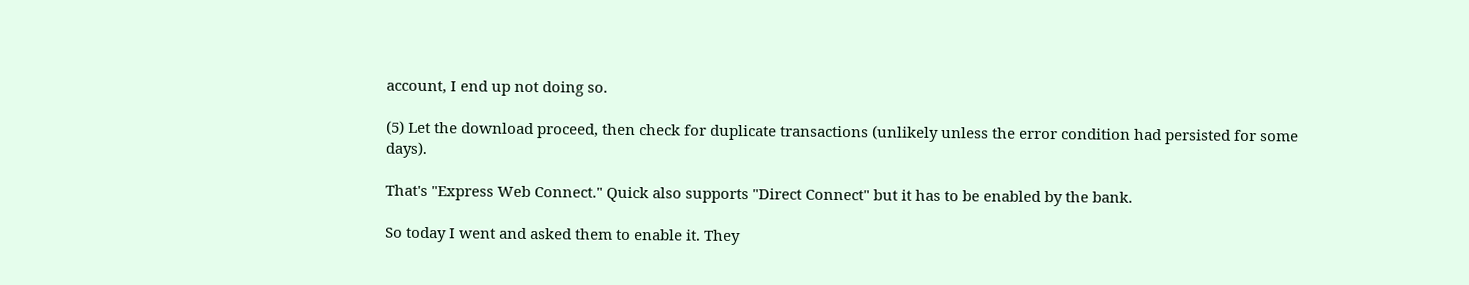account, I end up not doing so.

(5) Let the download proceed, then check for duplicate transactions (unlikely unless the error condition had persisted for some days).

That's "Express Web Connect." Quick also supports "Direct Connect" but it has to be enabled by the bank.

So today I went and asked them to enable it. They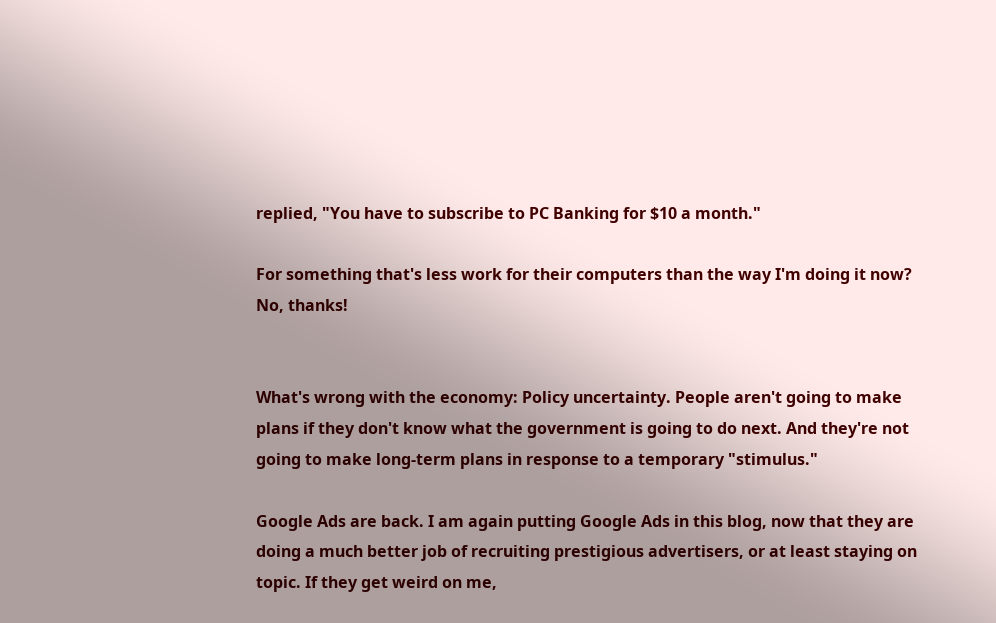replied, "You have to subscribe to PC Banking for $10 a month."

For something that's less work for their computers than the way I'm doing it now? No, thanks!


What's wrong with the economy: Policy uncertainty. People aren't going to make plans if they don't know what the government is going to do next. And they're not going to make long-term plans in response to a temporary "stimulus."

Google Ads are back. I am again putting Google Ads in this blog, now that they are doing a much better job of recruiting prestigious advertisers, or at least staying on topic. If they get weird on me,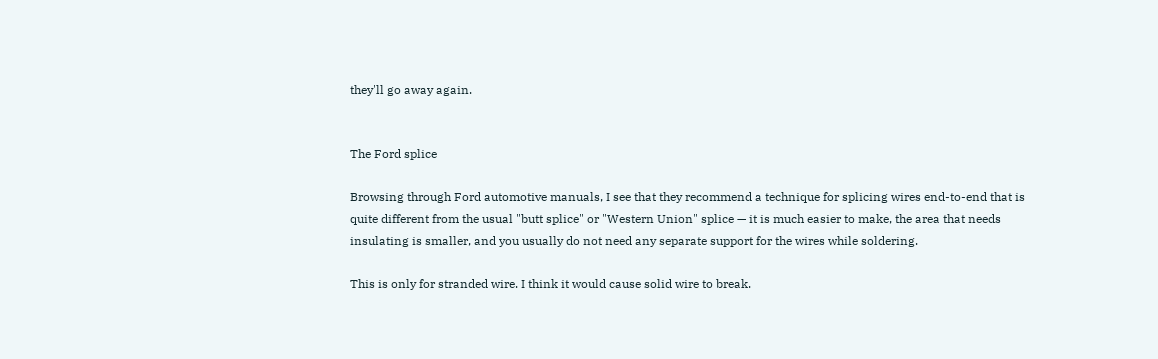they'll go away again.


The Ford splice

Browsing through Ford automotive manuals, I see that they recommend a technique for splicing wires end-to-end that is quite different from the usual "butt splice" or "Western Union" splice — it is much easier to make, the area that needs insulating is smaller, and you usually do not need any separate support for the wires while soldering.

This is only for stranded wire. I think it would cause solid wire to break.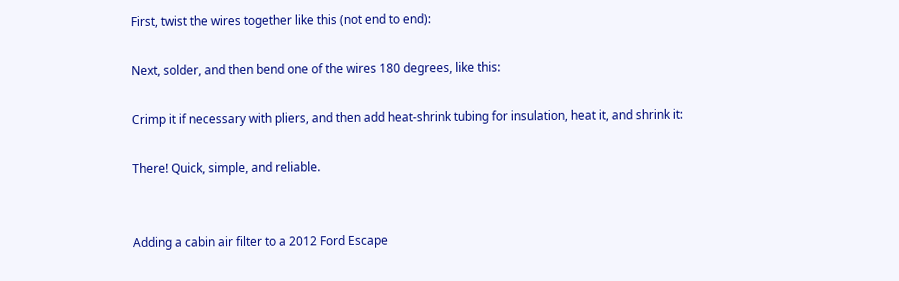First, twist the wires together like this (not end to end):

Next, solder, and then bend one of the wires 180 degrees, like this:

Crimp it if necessary with pliers, and then add heat-shrink tubing for insulation, heat it, and shrink it:

There! Quick, simple, and reliable.


Adding a cabin air filter to a 2012 Ford Escape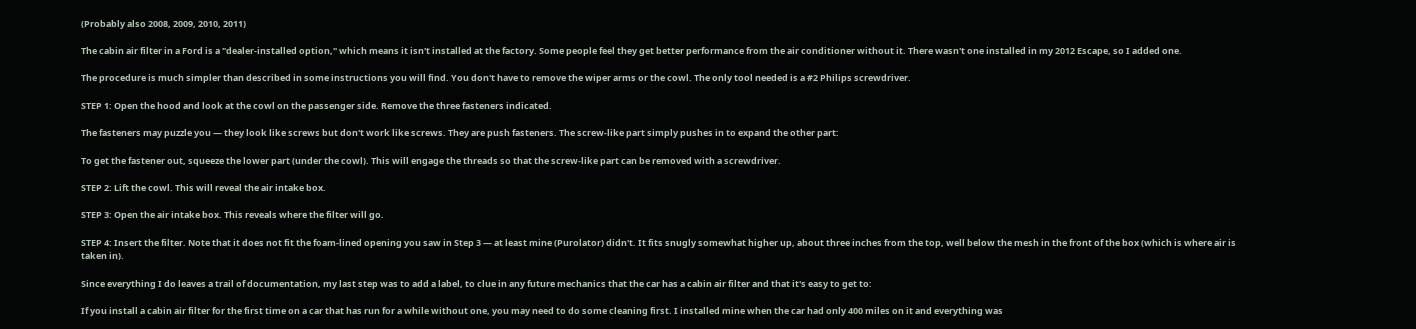(Probably also 2008, 2009, 2010, 2011)

The cabin air filter in a Ford is a "dealer-installed option," which means it isn't installed at the factory. Some people feel they get better performance from the air conditioner without it. There wasn't one installed in my 2012 Escape, so I added one.

The procedure is much simpler than described in some instructions you will find. You don't have to remove the wiper arms or the cowl. The only tool needed is a #2 Philips screwdriver.

STEP 1: Open the hood and look at the cowl on the passenger side. Remove the three fasteners indicated.

The fasteners may puzzle you — they look like screws but don't work like screws. They are push fasteners. The screw-like part simply pushes in to expand the other part:

To get the fastener out, squeeze the lower part (under the cowl). This will engage the threads so that the screw-like part can be removed with a screwdriver.

STEP 2: Lift the cowl. This will reveal the air intake box.

STEP 3: Open the air intake box. This reveals where the filter will go.

STEP 4: Insert the filter. Note that it does not fit the foam-lined opening you saw in Step 3 — at least mine (Purolator) didn't. It fits snugly somewhat higher up, about three inches from the top, well below the mesh in the front of the box (which is where air is taken in).

Since everything I do leaves a trail of documentation, my last step was to add a label, to clue in any future mechanics that the car has a cabin air filter and that it's easy to get to:

If you install a cabin air filter for the first time on a car that has run for a while without one, you may need to do some cleaning first. I installed mine when the car had only 400 miles on it and everything was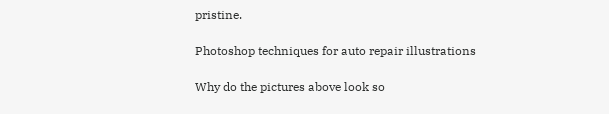pristine.

Photoshop techniques for auto repair illustrations

Why do the pictures above look so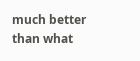much better than what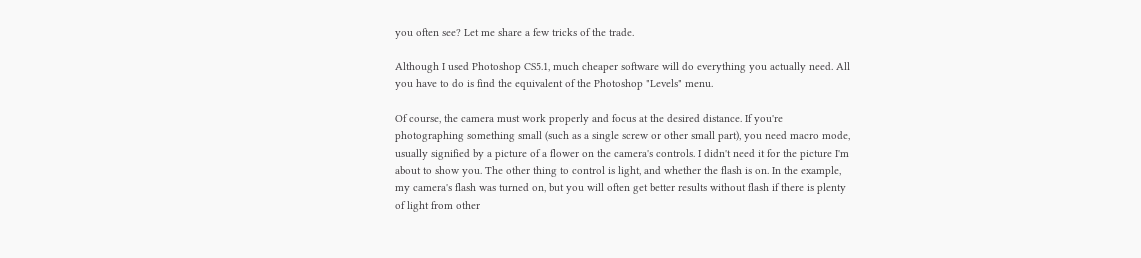you often see? Let me share a few tricks of the trade.

Although I used Photoshop CS5.1, much cheaper software will do everything you actually need. All you have to do is find the equivalent of the Photoshop "Levels" menu.

Of course, the camera must work properly and focus at the desired distance. If you're photographing something small (such as a single screw or other small part), you need macro mode, usually signified by a picture of a flower on the camera's controls. I didn't need it for the picture I'm about to show you. The other thing to control is light, and whether the flash is on. In the example, my camera's flash was turned on, but you will often get better results without flash if there is plenty of light from other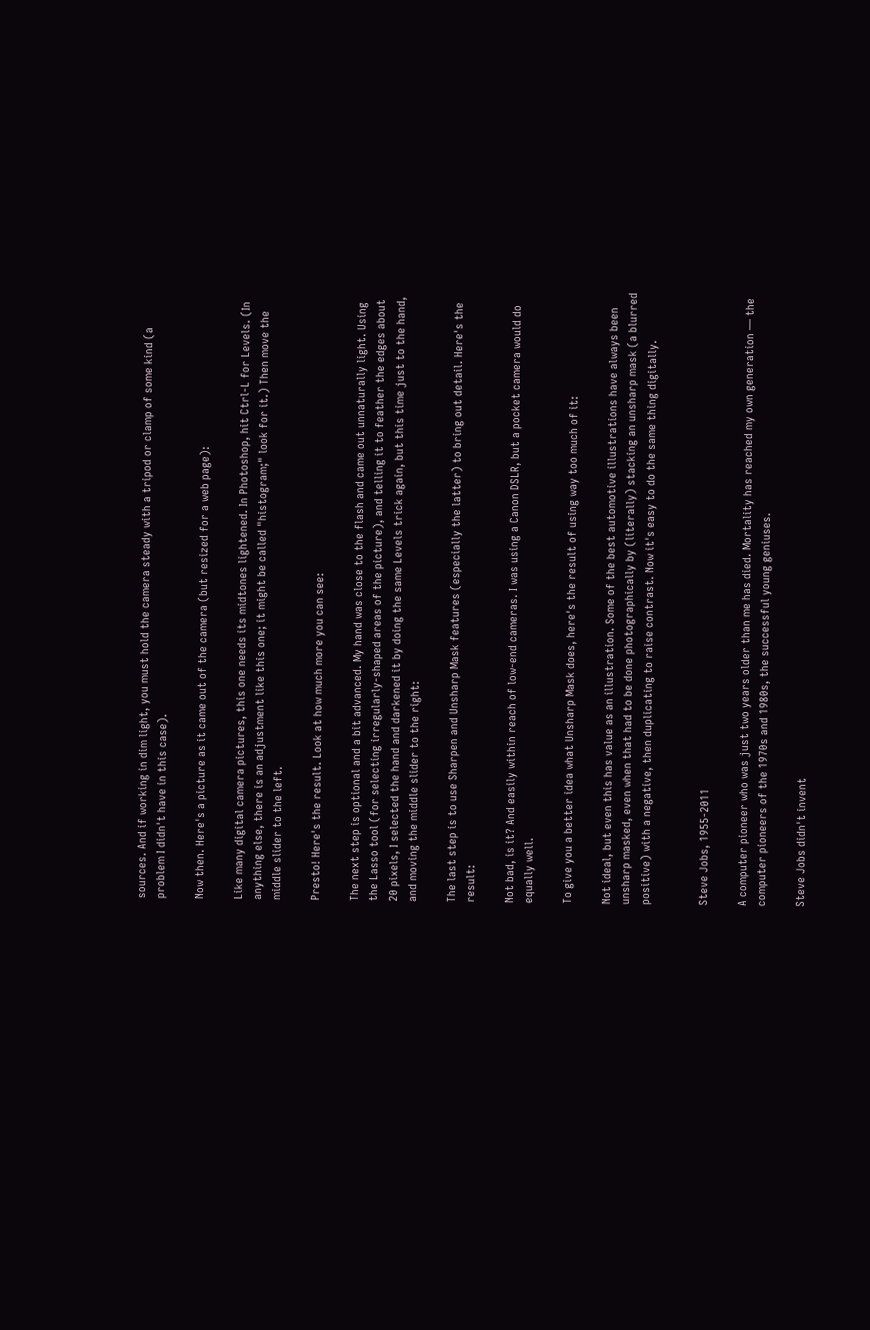sources. And if working in dim light, you must hold the camera steady with a tripod or clamp of some kind (a problem I didn't have in this case).

Now then. Here's a picture as it came out of the camera (but resized for a web page):

Like many digital camera pictures, this one needs its midtones lightened. In Photoshop, hit Ctrl-L for Levels. (In anything else, there is an adjustment like this one; it might be called "histogram;" look for it.) Then move the middle slider to the left.

Presto! Here's the result. Look at how much more you can see:

The next step is optional and a bit advanced. My hand was close to the flash and came out unnaturally light. Using the Lasso tool (for selecting irregularly-shaped areas of the picture), and telling it to feather the edges about 20 pixels, I selected the hand and darkened it by doing the same Levels trick again, but this time just to the hand, and moving the middle slider to the right:

The last step is to use Sharpen and Unsharp Mask features (especially the latter) to bring out detail. Here's the result:

Not bad, is it? And easily within reach of low-end cameras. I was using a Canon DSLR, but a pocket camera would do equally well.

To give you a better idea what Unsharp Mask does, here's the result of using way too much of it:

Not ideal, but even this has value as an illustration. Some of the best automotive illustrations have always been unsharp masked, even when that had to be done photographically by (literally) stacking an unsharp mask (a blurred positive) with a negative, then duplicating to raise contrast. Now it's easy to do the same thing digitally.


Steve Jobs, 1955-2011

A computer pioneer who was just two years older than me has died. Mortality has reached my own generation — the computer pioneers of the 1970s and 1980s, the successful young geniuses.

Steve Jobs didn't invent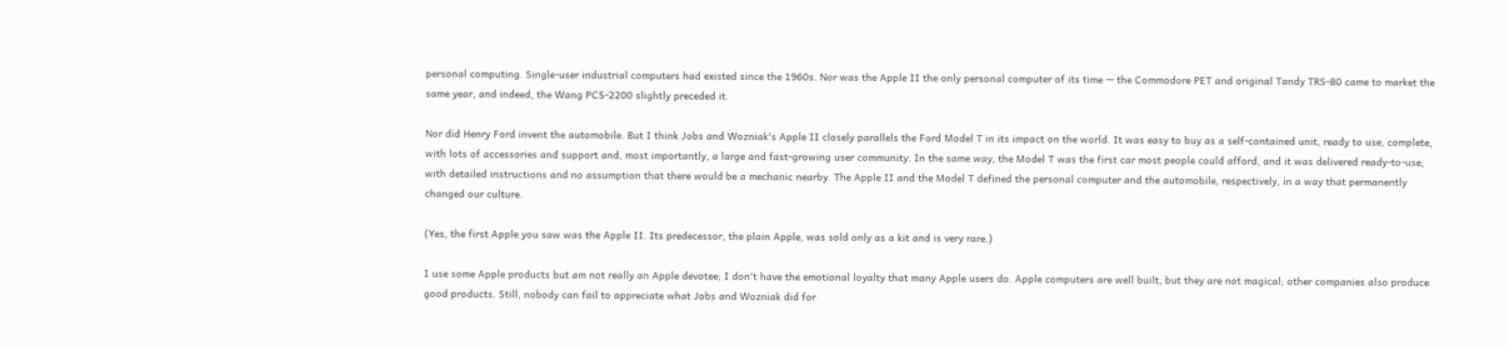personal computing. Single-user industrial computers had existed since the 1960s. Nor was the Apple II the only personal computer of its time — the Commodore PET and original Tandy TRS-80 came to market the same year, and indeed, the Wang PCS-2200 slightly preceded it.

Nor did Henry Ford invent the automobile. But I think Jobs and Wozniak's Apple II closely parallels the Ford Model T in its impact on the world. It was easy to buy as a self-contained unit, ready to use, complete, with lots of accessories and support and, most importantly, a large and fast-growing user community. In the same way, the Model T was the first car most people could afford, and it was delivered ready-to-use, with detailed instructions and no assumption that there would be a mechanic nearby. The Apple II and the Model T defined the personal computer and the automobile, respectively, in a way that permanently changed our culture.

(Yes, the first Apple you saw was the Apple II. Its predecessor, the plain Apple, was sold only as a kit and is very rare.)

I use some Apple products but am not really an Apple devotee; I don't have the emotional loyalty that many Apple users do. Apple computers are well built, but they are not magical; other companies also produce good products. Still, nobody can fail to appreciate what Jobs and Wozniak did for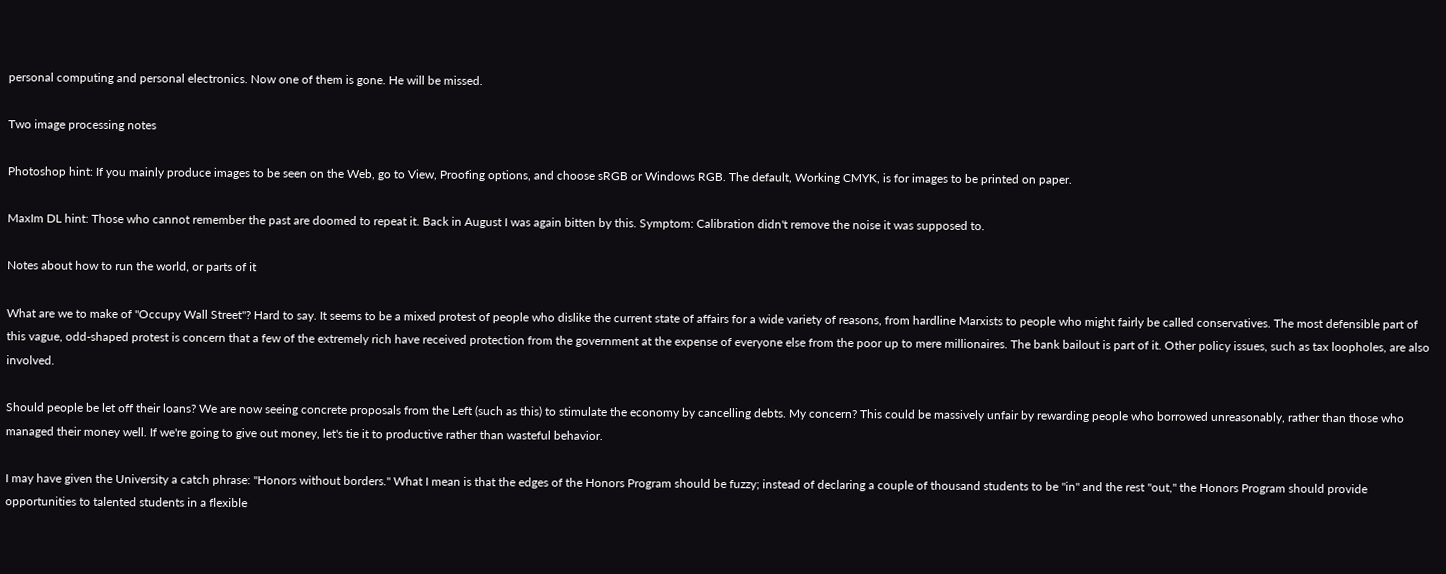personal computing and personal electronics. Now one of them is gone. He will be missed.

Two image processing notes

Photoshop hint: If you mainly produce images to be seen on the Web, go to View, Proofing options, and choose sRGB or Windows RGB. The default, Working CMYK, is for images to be printed on paper.

MaxIm DL hint: Those who cannot remember the past are doomed to repeat it. Back in August I was again bitten by this. Symptom: Calibration didn't remove the noise it was supposed to.

Notes about how to run the world, or parts of it

What are we to make of "Occupy Wall Street"? Hard to say. It seems to be a mixed protest of people who dislike the current state of affairs for a wide variety of reasons, from hardline Marxists to people who might fairly be called conservatives. The most defensible part of this vague, odd-shaped protest is concern that a few of the extremely rich have received protection from the government at the expense of everyone else from the poor up to mere millionaires. The bank bailout is part of it. Other policy issues, such as tax loopholes, are also involved.

Should people be let off their loans? We are now seeing concrete proposals from the Left (such as this) to stimulate the economy by cancelling debts. My concern? This could be massively unfair by rewarding people who borrowed unreasonably, rather than those who managed their money well. If we're going to give out money, let's tie it to productive rather than wasteful behavior.

I may have given the University a catch phrase: "Honors without borders." What I mean is that the edges of the Honors Program should be fuzzy; instead of declaring a couple of thousand students to be "in" and the rest "out," the Honors Program should provide opportunities to talented students in a flexible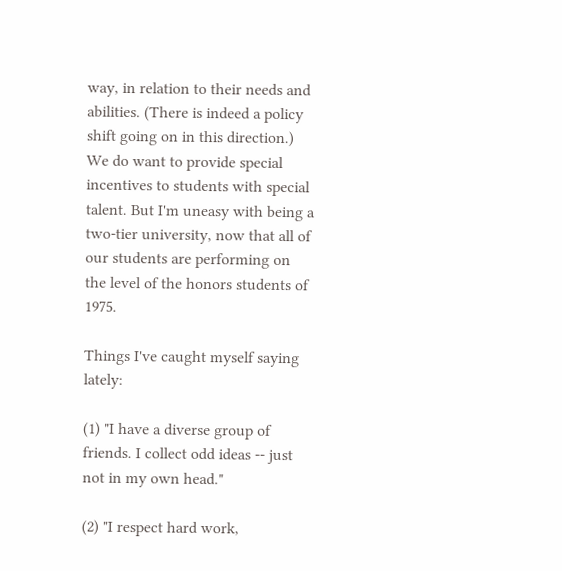way, in relation to their needs and abilities. (There is indeed a policy shift going on in this direction.) We do want to provide special incentives to students with special talent. But I'm uneasy with being a two-tier university, now that all of our students are performing on the level of the honors students of 1975.

Things I've caught myself saying lately:

(1) "I have a diverse group of friends. I collect odd ideas -- just not in my own head."

(2) "I respect hard work,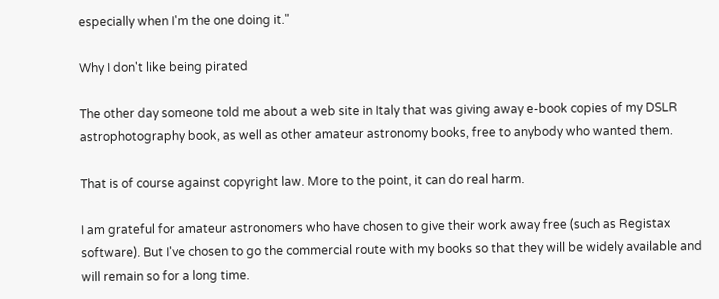especially when I'm the one doing it."

Why I don't like being pirated

The other day someone told me about a web site in Italy that was giving away e-book copies of my DSLR astrophotography book, as well as other amateur astronomy books, free to anybody who wanted them.

That is of course against copyright law. More to the point, it can do real harm.

I am grateful for amateur astronomers who have chosen to give their work away free (such as Registax software). But I've chosen to go the commercial route with my books so that they will be widely available and will remain so for a long time.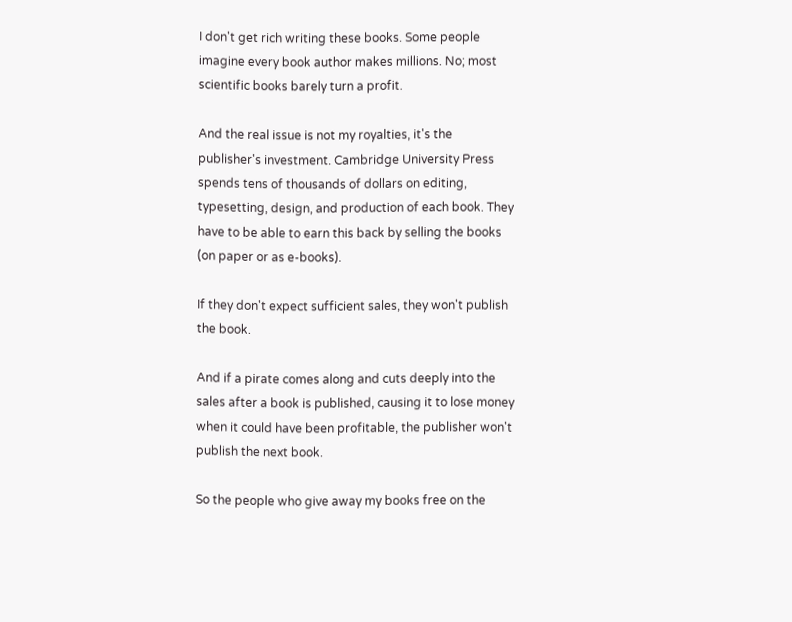I don't get rich writing these books. Some people imagine every book author makes millions. No; most scientific books barely turn a profit.

And the real issue is not my royalties, it's the publisher's investment. Cambridge University Press spends tens of thousands of dollars on editing, typesetting, design, and production of each book. They have to be able to earn this back by selling the books (on paper or as e-books).

If they don't expect sufficient sales, they won't publish the book.

And if a pirate comes along and cuts deeply into the sales after a book is published, causing it to lose money when it could have been profitable, the publisher won't publish the next book.

So the people who give away my books free on the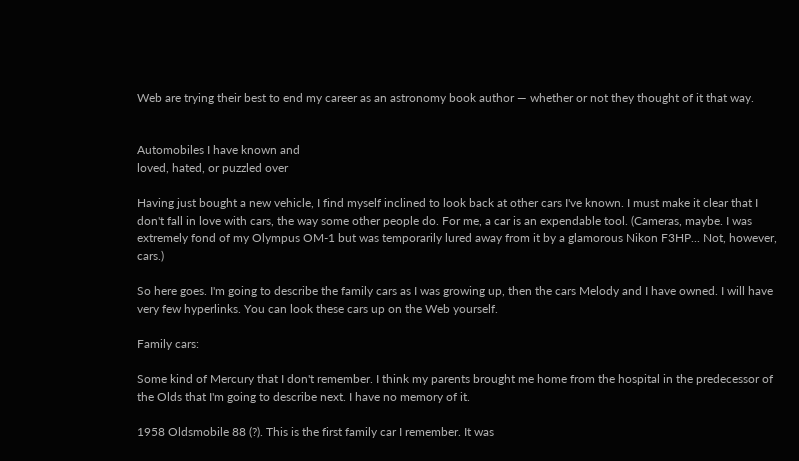Web are trying their best to end my career as an astronomy book author — whether or not they thought of it that way.


Automobiles I have known and
loved, hated, or puzzled over

Having just bought a new vehicle, I find myself inclined to look back at other cars I've known. I must make it clear that I don't fall in love with cars, the way some other people do. For me, a car is an expendable tool. (Cameras, maybe. I was extremely fond of my Olympus OM-1 but was temporarily lured away from it by a glamorous Nikon F3HP... Not, however, cars.)

So here goes. I'm going to describe the family cars as I was growing up, then the cars Melody and I have owned. I will have very few hyperlinks. You can look these cars up on the Web yourself.

Family cars:

Some kind of Mercury that I don't remember. I think my parents brought me home from the hospital in the predecessor of the Olds that I'm going to describe next. I have no memory of it.

1958 Oldsmobile 88 (?). This is the first family car I remember. It was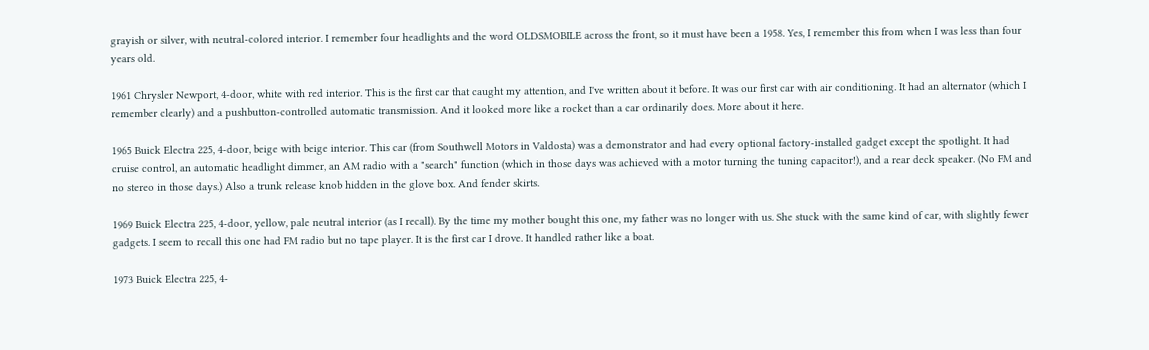grayish or silver, with neutral-colored interior. I remember four headlights and the word OLDSMOBILE across the front, so it must have been a 1958. Yes, I remember this from when I was less than four years old.

1961 Chrysler Newport, 4-door, white with red interior. This is the first car that caught my attention, and I've written about it before. It was our first car with air conditioning. It had an alternator (which I remember clearly) and a pushbutton-controlled automatic transmission. And it looked more like a rocket than a car ordinarily does. More about it here.

1965 Buick Electra 225, 4-door, beige with beige interior. This car (from Southwell Motors in Valdosta) was a demonstrator and had every optional factory-installed gadget except the spotlight. It had cruise control, an automatic headlight dimmer, an AM radio with a "search" function (which in those days was achieved with a motor turning the tuning capacitor!), and a rear deck speaker. (No FM and no stereo in those days.) Also a trunk release knob hidden in the glove box. And fender skirts.

1969 Buick Electra 225, 4-door, yellow, pale neutral interior (as I recall). By the time my mother bought this one, my father was no longer with us. She stuck with the same kind of car, with slightly fewer gadgets. I seem to recall this one had FM radio but no tape player. It is the first car I drove. It handled rather like a boat.

1973 Buick Electra 225, 4-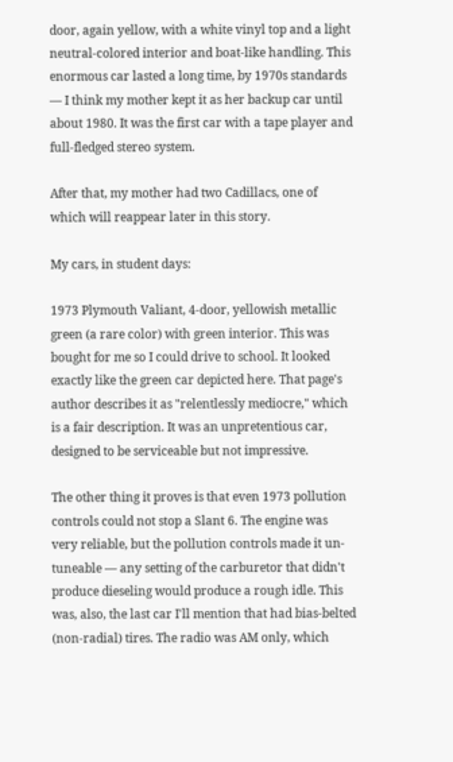door, again yellow, with a white vinyl top and a light neutral-colored interior and boat-like handling. This enormous car lasted a long time, by 1970s standards — I think my mother kept it as her backup car until about 1980. It was the first car with a tape player and full-fledged stereo system.

After that, my mother had two Cadillacs, one of which will reappear later in this story.

My cars, in student days:

1973 Plymouth Valiant, 4-door, yellowish metallic green (a rare color) with green interior. This was bought for me so I could drive to school. It looked exactly like the green car depicted here. That page's author describes it as "relentlessly mediocre," which is a fair description. It was an unpretentious car, designed to be serviceable but not impressive.

The other thing it proves is that even 1973 pollution controls could not stop a Slant 6. The engine was very reliable, but the pollution controls made it un-tuneable — any setting of the carburetor that didn't produce dieseling would produce a rough idle. This was, also, the last car I'll mention that had bias-belted (non-radial) tires. The radio was AM only, which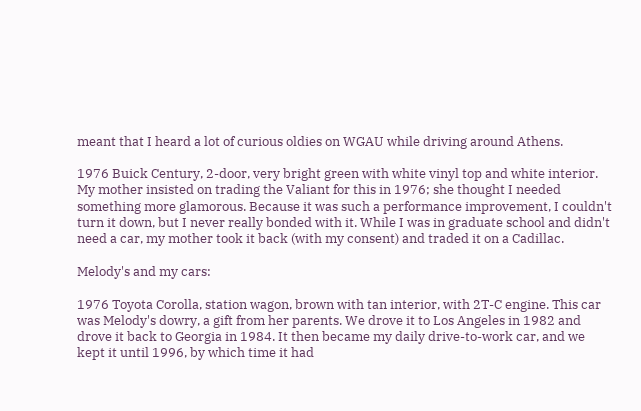meant that I heard a lot of curious oldies on WGAU while driving around Athens.

1976 Buick Century, 2-door, very bright green with white vinyl top and white interior. My mother insisted on trading the Valiant for this in 1976; she thought I needed something more glamorous. Because it was such a performance improvement, I couldn't turn it down, but I never really bonded with it. While I was in graduate school and didn't need a car, my mother took it back (with my consent) and traded it on a Cadillac.

Melody's and my cars:

1976 Toyota Corolla, station wagon, brown with tan interior, with 2T-C engine. This car was Melody's dowry, a gift from her parents. We drove it to Los Angeles in 1982 and drove it back to Georgia in 1984. It then became my daily drive-to-work car, and we kept it until 1996, by which time it had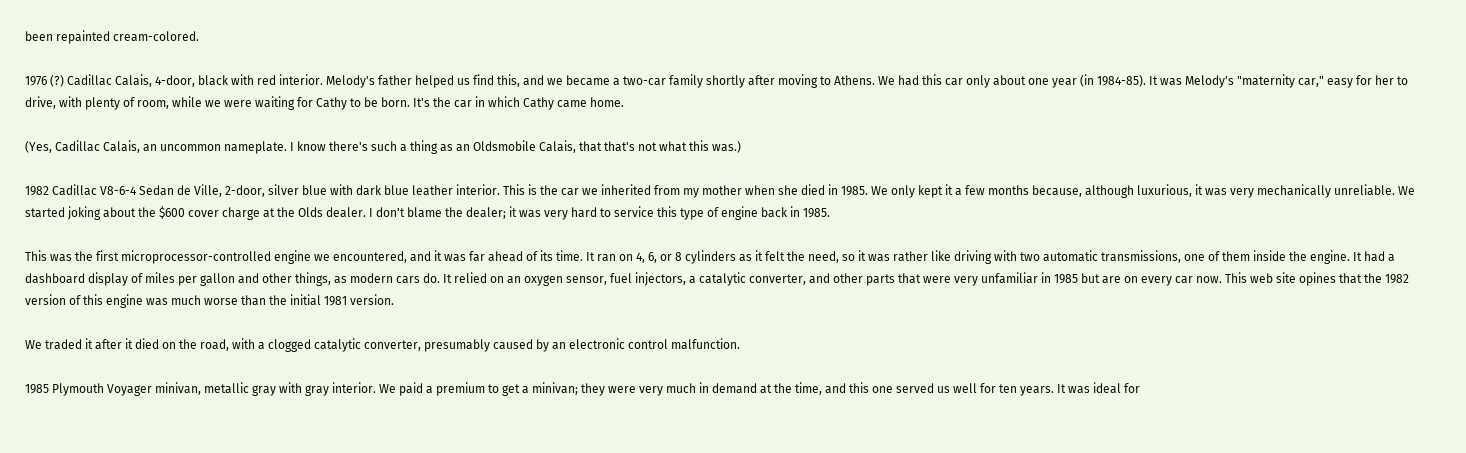been repainted cream-colored.

1976 (?) Cadillac Calais, 4-door, black with red interior. Melody's father helped us find this, and we became a two-car family shortly after moving to Athens. We had this car only about one year (in 1984-85). It was Melody's "maternity car," easy for her to drive, with plenty of room, while we were waiting for Cathy to be born. It's the car in which Cathy came home.

(Yes, Cadillac Calais, an uncommon nameplate. I know there's such a thing as an Oldsmobile Calais, that that's not what this was.)

1982 Cadillac V8-6-4 Sedan de Ville, 2-door, silver blue with dark blue leather interior. This is the car we inherited from my mother when she died in 1985. We only kept it a few months because, although luxurious, it was very mechanically unreliable. We started joking about the $600 cover charge at the Olds dealer. I don't blame the dealer; it was very hard to service this type of engine back in 1985.

This was the first microprocessor-controlled engine we encountered, and it was far ahead of its time. It ran on 4, 6, or 8 cylinders as it felt the need, so it was rather like driving with two automatic transmissions, one of them inside the engine. It had a dashboard display of miles per gallon and other things, as modern cars do. It relied on an oxygen sensor, fuel injectors, a catalytic converter, and other parts that were very unfamiliar in 1985 but are on every car now. This web site opines that the 1982 version of this engine was much worse than the initial 1981 version.

We traded it after it died on the road, with a clogged catalytic converter, presumably caused by an electronic control malfunction.

1985 Plymouth Voyager minivan, metallic gray with gray interior. We paid a premium to get a minivan; they were very much in demand at the time, and this one served us well for ten years. It was ideal for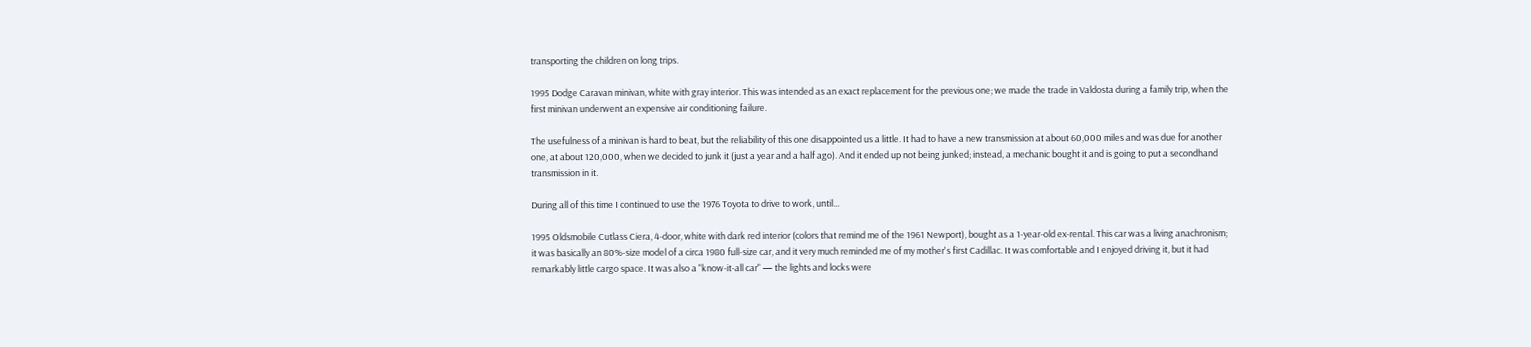transporting the children on long trips.

1995 Dodge Caravan minivan, white with gray interior. This was intended as an exact replacement for the previous one; we made the trade in Valdosta during a family trip, when the first minivan underwent an expensive air conditioning failure.

The usefulness of a minivan is hard to beat, but the reliability of this one disappointed us a little. It had to have a new transmission at about 60,000 miles and was due for another one, at about 120,000, when we decided to junk it (just a year and a half ago). And it ended up not being junked; instead, a mechanic bought it and is going to put a secondhand transmission in it.

During all of this time I continued to use the 1976 Toyota to drive to work, until...

1995 Oldsmobile Cutlass Ciera, 4-door, white with dark red interior (colors that remind me of the 1961 Newport), bought as a 1-year-old ex-rental. This car was a living anachronism; it was basically an 80%-size model of a circa 1980 full-size car, and it very much reminded me of my mother's first Cadillac. It was comfortable and I enjoyed driving it, but it had remarkably little cargo space. It was also a "know-it-all car" — the lights and locks were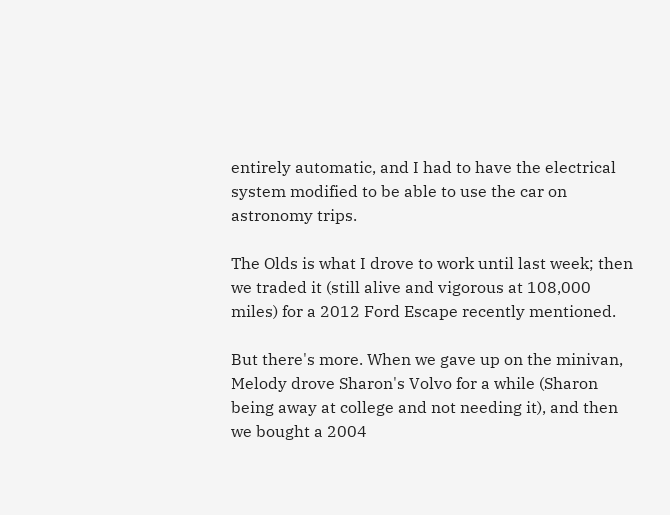entirely automatic, and I had to have the electrical system modified to be able to use the car on astronomy trips.

The Olds is what I drove to work until last week; then we traded it (still alive and vigorous at 108,000 miles) for a 2012 Ford Escape recently mentioned.

But there's more. When we gave up on the minivan, Melody drove Sharon's Volvo for a while (Sharon being away at college and not needing it), and then we bought a 2004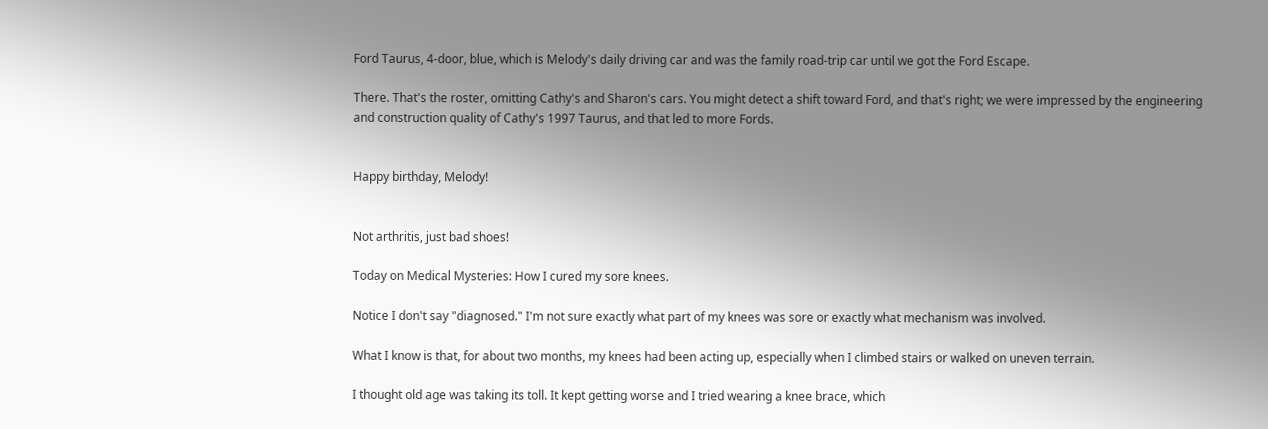Ford Taurus, 4-door, blue, which is Melody's daily driving car and was the family road-trip car until we got the Ford Escape.

There. That's the roster, omitting Cathy's and Sharon's cars. You might detect a shift toward Ford, and that's right; we were impressed by the engineering and construction quality of Cathy's 1997 Taurus, and that led to more Fords.


Happy birthday, Melody!


Not arthritis, just bad shoes!

Today on Medical Mysteries: How I cured my sore knees.

Notice I don't say "diagnosed." I'm not sure exactly what part of my knees was sore or exactly what mechanism was involved.

What I know is that, for about two months, my knees had been acting up, especially when I climbed stairs or walked on uneven terrain.

I thought old age was taking its toll. It kept getting worse and I tried wearing a knee brace, which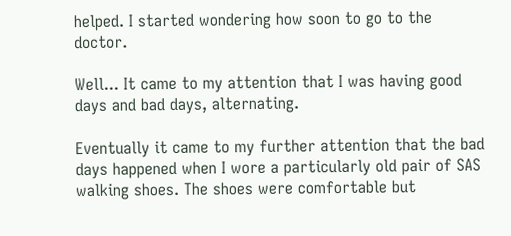helped. I started wondering how soon to go to the doctor.

Well... It came to my attention that I was having good days and bad days, alternating.

Eventually it came to my further attention that the bad days happened when I wore a particularly old pair of SAS walking shoes. The shoes were comfortable but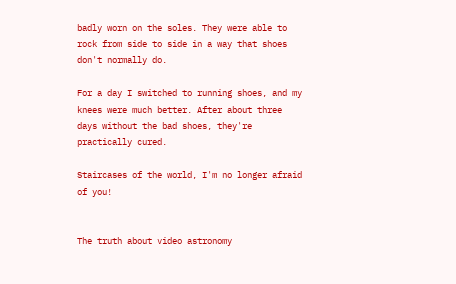badly worn on the soles. They were able to rock from side to side in a way that shoes don't normally do.

For a day I switched to running shoes, and my knees were much better. After about three days without the bad shoes, they're practically cured.

Staircases of the world, I'm no longer afraid of you!


The truth about video astronomy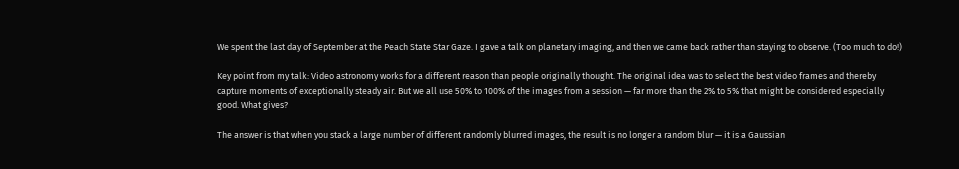We spent the last day of September at the Peach State Star Gaze. I gave a talk on planetary imaging, and then we came back rather than staying to observe. (Too much to do!)

Key point from my talk: Video astronomy works for a different reason than people originally thought. The original idea was to select the best video frames and thereby capture moments of exceptionally steady air. But we all use 50% to 100% of the images from a session — far more than the 2% to 5% that might be considered especially good. What gives?

The answer is that when you stack a large number of different randomly blurred images, the result is no longer a random blur — it is a Gaussian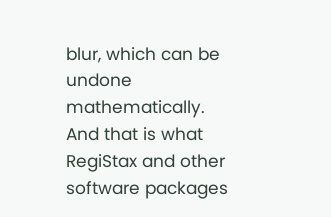blur, which can be undone mathematically. And that is what RegiStax and other software packages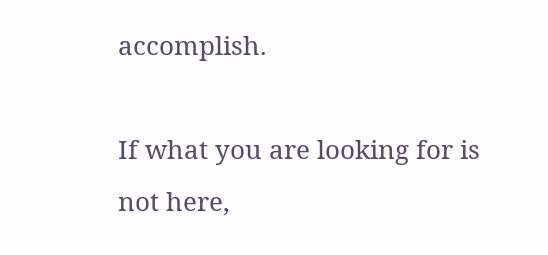accomplish.

If what you are looking for is not here,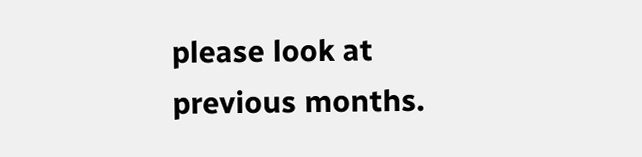please look at previous months.